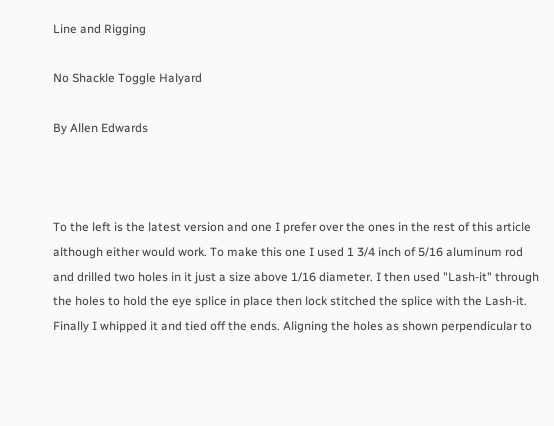Line and Rigging

No Shackle Toggle Halyard

By Allen Edwards



To the left is the latest version and one I prefer over the ones in the rest of this article although either would work. To make this one I used 1 3/4 inch of 5/16 aluminum rod and drilled two holes in it just a size above 1/16 diameter. I then used "Lash-it" through the holes to hold the eye splice in place then lock stitched the splice with the Lash-it. Finally I whipped it and tied off the ends. Aligning the holes as shown perpendicular to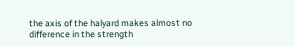the axis of the halyard makes almost no difference in the strength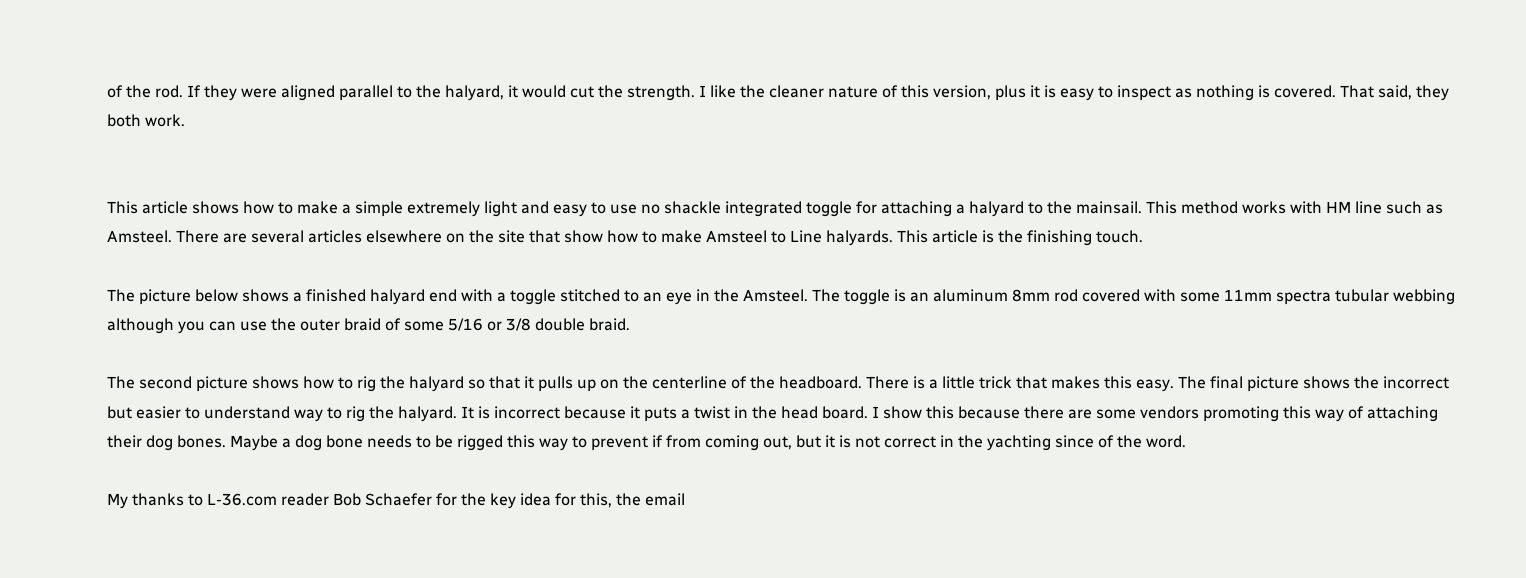of the rod. If they were aligned parallel to the halyard, it would cut the strength. I like the cleaner nature of this version, plus it is easy to inspect as nothing is covered. That said, they both work.


This article shows how to make a simple extremely light and easy to use no shackle integrated toggle for attaching a halyard to the mainsail. This method works with HM line such as Amsteel. There are several articles elsewhere on the site that show how to make Amsteel to Line halyards. This article is the finishing touch.

The picture below shows a finished halyard end with a toggle stitched to an eye in the Amsteel. The toggle is an aluminum 8mm rod covered with some 11mm spectra tubular webbing although you can use the outer braid of some 5/16 or 3/8 double braid.

The second picture shows how to rig the halyard so that it pulls up on the centerline of the headboard. There is a little trick that makes this easy. The final picture shows the incorrect but easier to understand way to rig the halyard. It is incorrect because it puts a twist in the head board. I show this because there are some vendors promoting this way of attaching their dog bones. Maybe a dog bone needs to be rigged this way to prevent if from coming out, but it is not correct in the yachting since of the word.

My thanks to L-36.com reader Bob Schaefer for the key idea for this, the email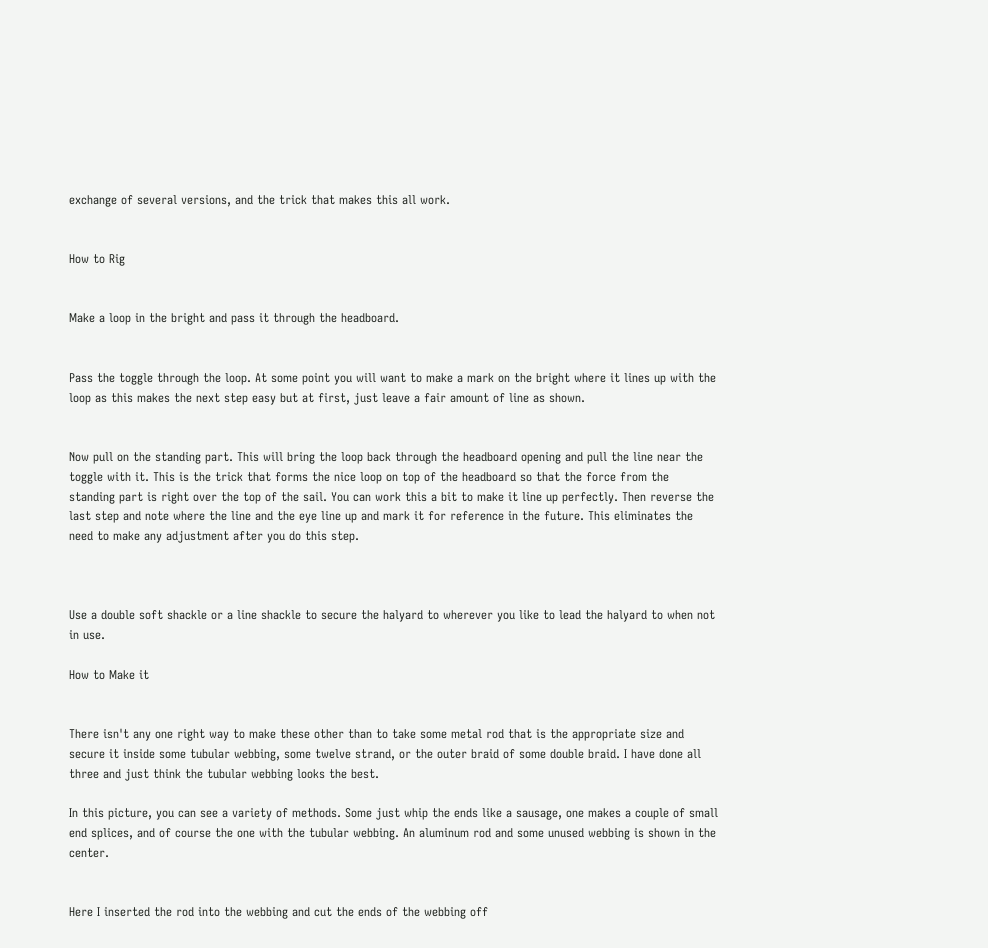exchange of several versions, and the trick that makes this all work.


How to Rig


Make a loop in the bright and pass it through the headboard.


Pass the toggle through the loop. At some point you will want to make a mark on the bright where it lines up with the loop as this makes the next step easy but at first, just leave a fair amount of line as shown.


Now pull on the standing part. This will bring the loop back through the headboard opening and pull the line near the toggle with it. This is the trick that forms the nice loop on top of the headboard so that the force from the standing part is right over the top of the sail. You can work this a bit to make it line up perfectly. Then reverse the last step and note where the line and the eye line up and mark it for reference in the future. This eliminates the need to make any adjustment after you do this step.



Use a double soft shackle or a line shackle to secure the halyard to wherever you like to lead the halyard to when not in use.

How to Make it


There isn't any one right way to make these other than to take some metal rod that is the appropriate size and secure it inside some tubular webbing, some twelve strand, or the outer braid of some double braid. I have done all three and just think the tubular webbing looks the best.

In this picture, you can see a variety of methods. Some just whip the ends like a sausage, one makes a couple of small end splices, and of course the one with the tubular webbing. An aluminum rod and some unused webbing is shown in the center.


Here I inserted the rod into the webbing and cut the ends of the webbing off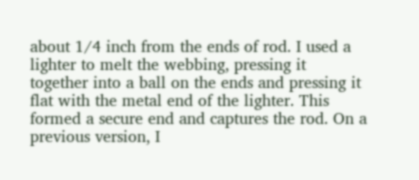about 1/4 inch from the ends of rod. I used a lighter to melt the webbing, pressing it together into a ball on the ends and pressing it flat with the metal end of the lighter. This formed a secure end and captures the rod. On a previous version, I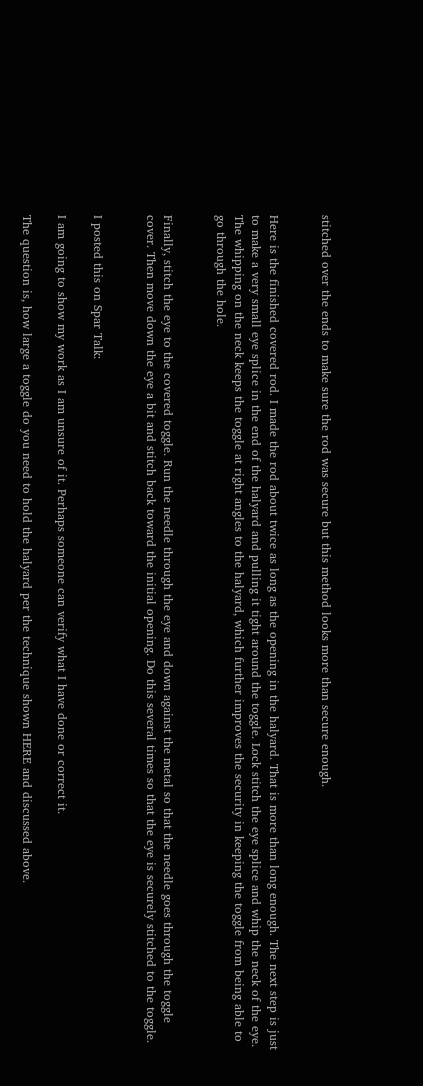stitched over the ends to make sure the rod was secure but this method looks more than secure enough.


Here is the finished covered rod. I made the rod about twice as long as the opening in the halyard. That is more than long enough. The next step is just to make a very small eye splice in the end of the halyard and pulling it tight around the toggle. Lock stitch the eye splice and whip the neck of the eye. The whipping on the neck keeps the toggle at right angles to the halyard, which further improves the security in keeping the toggle from being able to go through the hole.


Finally, stitch the eye to the covered toggle. Run the needle through the eye and down against the metal so that the needle goes through the toggle cover. Then move down the eye a bit and stitch back toward the initial opening. Do this several times so that the eye is securely stitched to the toggle.


I posted this on Spar Talk:

I am going to show my work as I am unsure of it. Perhaps someone can verify what I have done or correct it.

The question is, how large a toggle do you need to hold the halyard per the technique shown HERE and discussed above.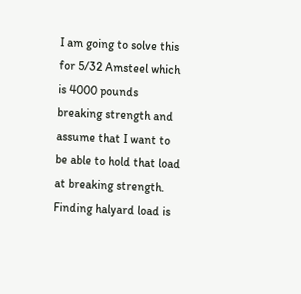I am going to solve this for 5/32 Amsteel which is 4000 pounds breaking strength and assume that I want to be able to hold that load at breaking strength. Finding halyard load is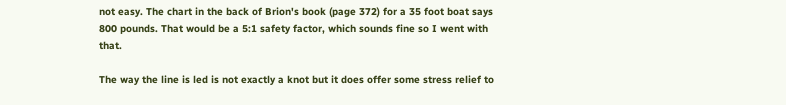not easy. The chart in the back of Brion's book (page 372) for a 35 foot boat says 800 pounds. That would be a 5:1 safety factor, which sounds fine so I went with that.

The way the line is led is not exactly a knot but it does offer some stress relief to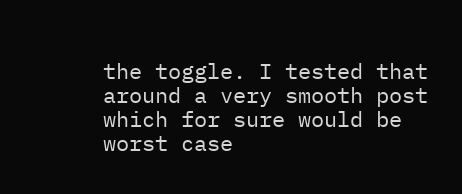the toggle. I tested that around a very smooth post which for sure would be worst case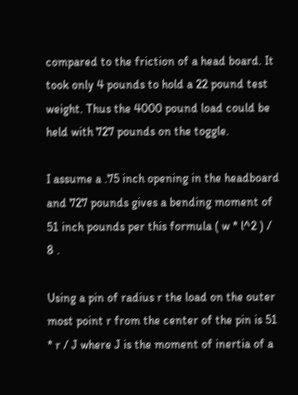compared to the friction of a head board. It took only 4 pounds to hold a 22 pound test weight. Thus the 4000 pound load could be held with 727 pounds on the toggle.

I assume a .75 inch opening in the headboard and 727 pounds gives a bending moment of 51 inch pounds per this formula ( w * l^2 ) / 8 .

Using a pin of radius r the load on the outer most point r from the center of the pin is 51 * r / J where J is the moment of inertia of a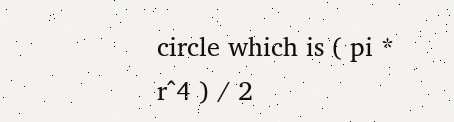circle which is ( pi * r^4 ) / 2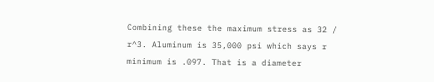Combining these the maximum stress as 32 / r^3. Aluminum is 35,000 psi which says r minimum is .097. That is a diameter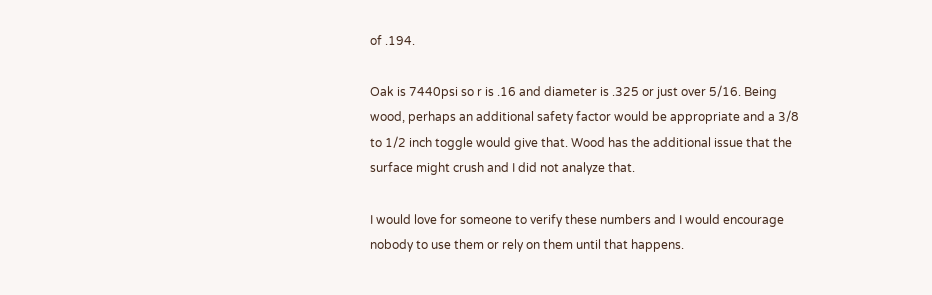of .194.

Oak is 7440psi so r is .16 and diameter is .325 or just over 5/16. Being wood, perhaps an additional safety factor would be appropriate and a 3/8 to 1/2 inch toggle would give that. Wood has the additional issue that the surface might crush and I did not analyze that.

I would love for someone to verify these numbers and I would encourage nobody to use them or rely on them until that happens.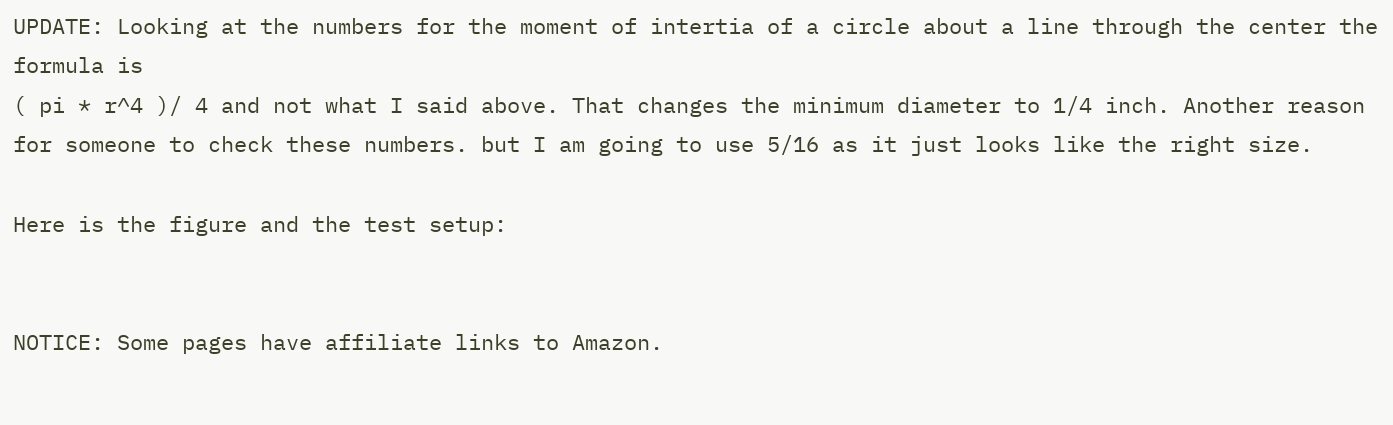UPDATE: Looking at the numbers for the moment of intertia of a circle about a line through the center the formula is
( pi * r^4 )/ 4 and not what I said above. That changes the minimum diameter to 1/4 inch. Another reason for someone to check these numbers. but I am going to use 5/16 as it just looks like the right size.

Here is the figure and the test setup:


NOTICE: Some pages have affiliate links to Amazon.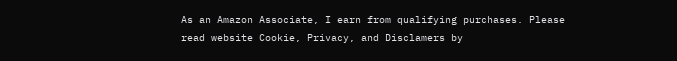As an Amazon Associate, I earn from qualifying purchases. Please read website Cookie, Privacy, and Disclamers by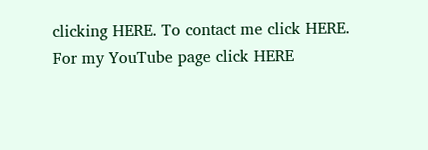clicking HERE. To contact me click HERE. For my YouTube page click HERE